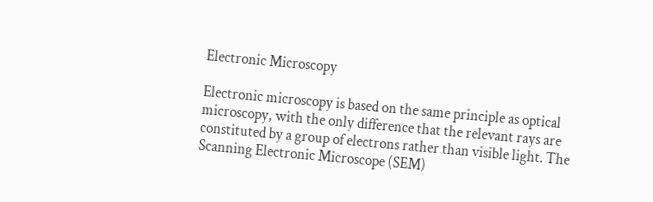Electronic Microscopy

Electronic microscopy is based on the same principle as optical microscopy, with the only difference that the relevant rays are constituted by a group of electrons rather than visible light. The Scanning Electronic Microscope (SEM)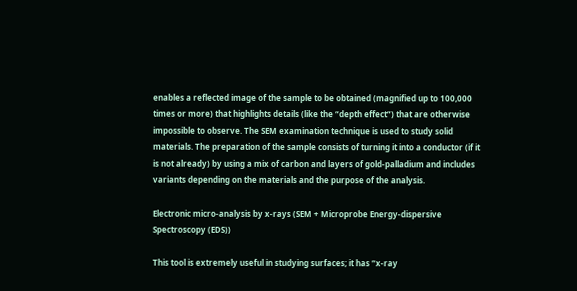enables a reflected image of the sample to be obtained (magnified up to 100,000 times or more) that highlights details (like the “depth effect”) that are otherwise impossible to observe. The SEM examination technique is used to study solid materials. The preparation of the sample consists of turning it into a conductor (if it is not already) by using a mix of carbon and layers of gold-palladium and includes variants depending on the materials and the purpose of the analysis.

Electronic micro-analysis by x-rays (SEM + Microprobe Energy-dispersive Spectroscopy (EDS))

This tool is extremely useful in studying surfaces; it has “x-ray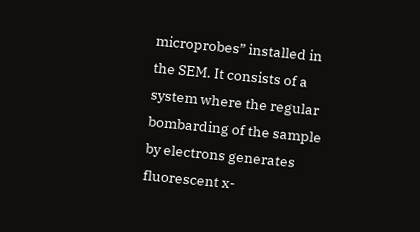microprobes” installed in the SEM. It consists of a system where the regular bombarding of the sample by electrons generates fluorescent x-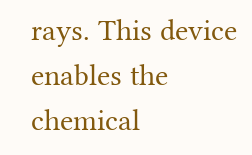rays. This device enables the chemical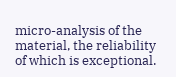micro-analysis of the material, the reliability of which is exceptional.